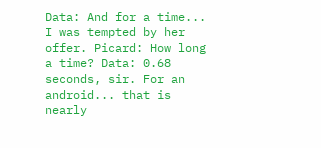Data: And for a time... I was tempted by her offer. Picard: How long a time? Data: 0.68 seconds, sir. For an android... that is nearly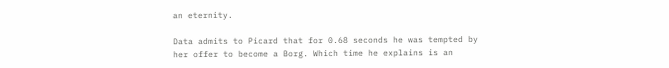an eternity.

Data admits to Picard that for 0.68 seconds he was tempted by her offer to become a Borg. Which time he explains is an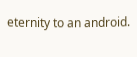eternity to an android.